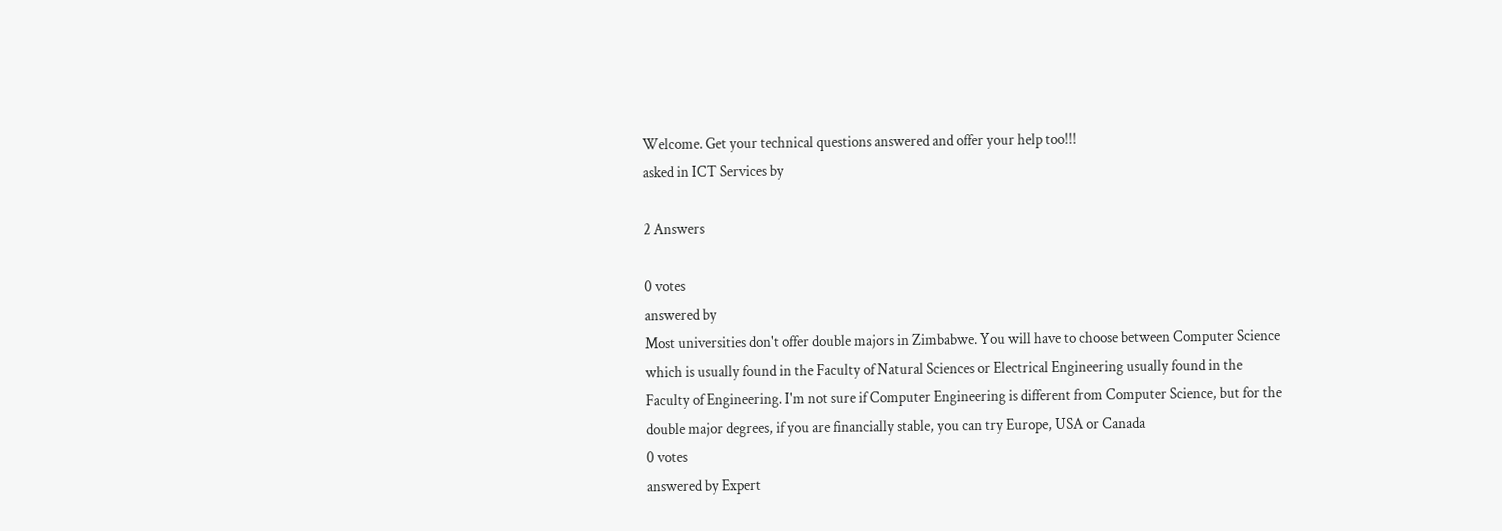Welcome. Get your technical questions answered and offer your help too!!!
asked in ICT Services by

2 Answers

0 votes
answered by
Most universities don't offer double majors in Zimbabwe. You will have to choose between Computer Science which is usually found in the Faculty of Natural Sciences or Electrical Engineering usually found in the Faculty of Engineering. I'm not sure if Computer Engineering is different from Computer Science, but for the double major degrees, if you are financially stable, you can try Europe, USA or Canada
0 votes
answered by Expert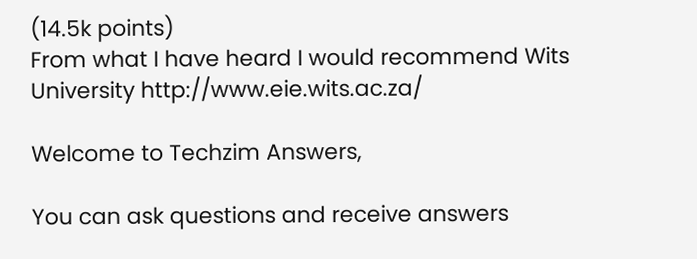(14.5k points)
From what I have heard I would recommend Wits University http://www.eie.wits.ac.za/

Welcome to Techzim Answers,

You can ask questions and receive answers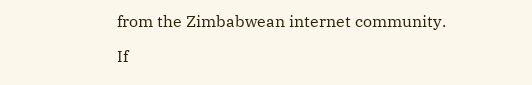from the Zimbabwean internet community.

If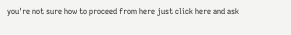you're not sure how to proceed from here just click here and ask